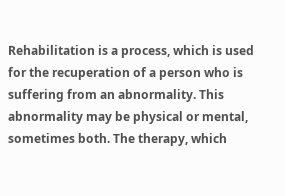Rehabilitation is a process, which is used for the recuperation of a person who is suffering from an abnormality. This abnormality may be physical or mental, sometimes both. The therapy, which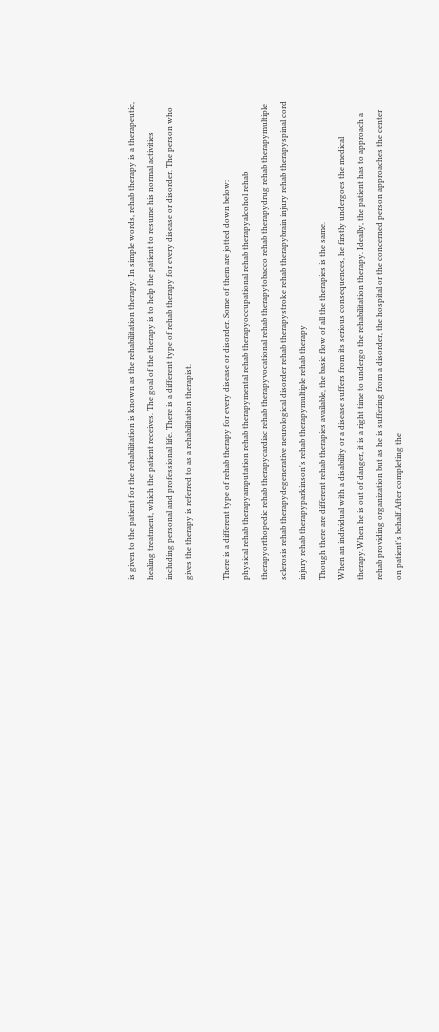is given to the patient for the rehabilitation is known as the rehabilitation therapy. In simple words, rehab therapy is a therapeutic, healing treatment, which the patient receives. The goal of the therapy is to help the patient to resume his normal activities including personal and professional life. There is a different type of rehab therapy for every disease or disorder. The person who gives the therapy is referred to as a rehabilitation therapist.

There is a different type of rehab therapy for every disease or disorder. Some of them are jotted down below:
physical rehab therapyamputation rehab therapymental rehab therapyoccupational rehab therapyalcohol rehab therapyorthopedic rehab therapycardiac rehab therapyvocational rehab therapytobacco rehab therapydrug rehab therapymultiple sclerosis rehab therapydegenerative neurological disorder rehab therapystroke rehab therapybrain injury rehab therapyspinal cord injury rehab therapyparkinson's rehab therapymultiple rehab therapy
Though there are different rehab therapies available, the basic flow of all the therapies is the same.
When an individual with a disability or a disease suffers from its serious consequences, he firstly undergoes the medical therapy.When he is out of danger, it is a right time to undergo the rehabilitation therapy. Ideally, the patient has to approach a rehab providing organization but as he is suffering from a disorder, the hospital or the concerned person approaches the center on patient's behalf.After completing the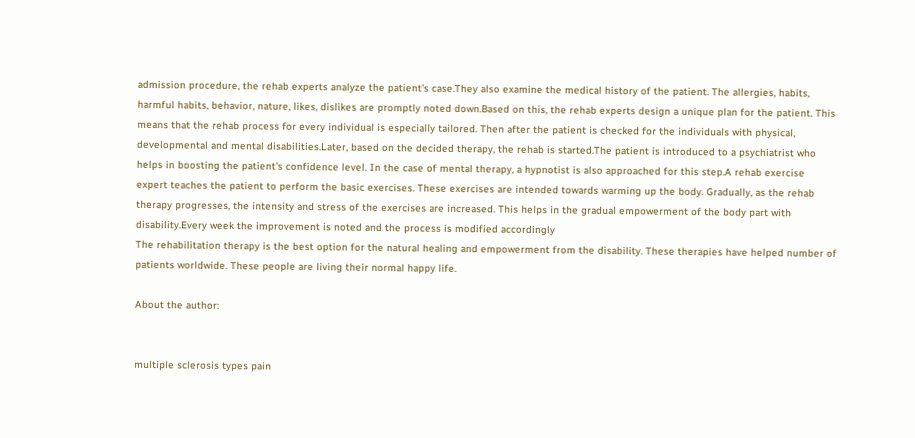admission procedure, the rehab experts analyze the patient's case.They also examine the medical history of the patient. The allergies, habits, harmful habits, behavior, nature, likes, dislikes are promptly noted down.Based on this, the rehab experts design a unique plan for the patient. This means that the rehab process for every individual is especially tailored. Then after the patient is checked for the individuals with physical, developmental and mental disabilities.Later, based on the decided therapy, the rehab is started.The patient is introduced to a psychiatrist who helps in boosting the patient's confidence level. In the case of mental therapy, a hypnotist is also approached for this step.A rehab exercise expert teaches the patient to perform the basic exercises. These exercises are intended towards warming up the body. Gradually, as the rehab therapy progresses, the intensity and stress of the exercises are increased. This helps in the gradual empowerment of the body part with disability.Every week the improvement is noted and the process is modified accordingly
The rehabilitation therapy is the best option for the natural healing and empowerment from the disability. These therapies have helped number of patients worldwide. These people are living their normal happy life.

About the author:


multiple sclerosis types pain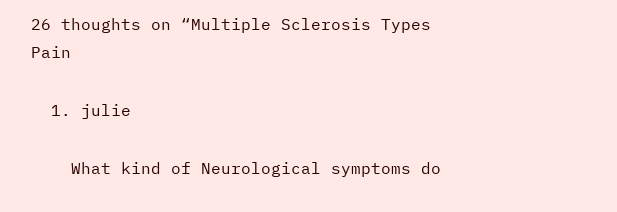26 thoughts on “Multiple Sclerosis Types Pain

  1. julie

    What kind of Neurological symptoms do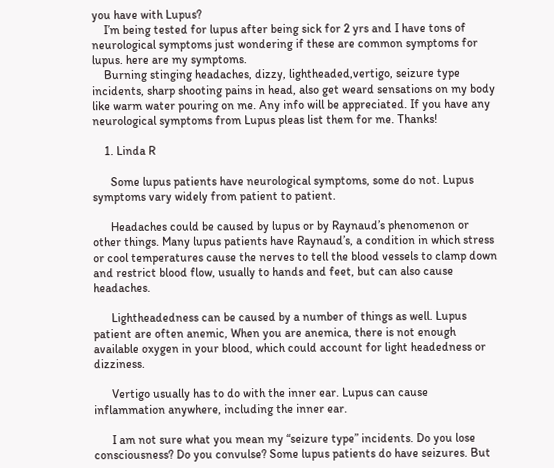you have with Lupus?
    I’m being tested for lupus after being sick for 2 yrs and I have tons of neurological symptoms just wondering if these are common symptoms for lupus. here are my symptoms.
    Burning stinging headaches, dizzy, lightheaded,vertigo, seizure type incidents, sharp shooting pains in head, also get weard sensations on my body like warm water pouring on me. Any info will be appreciated. If you have any neurological symptoms from Lupus pleas list them for me. Thanks!

    1. Linda R

      Some lupus patients have neurological symptoms, some do not. Lupus symptoms vary widely from patient to patient.

      Headaches could be caused by lupus or by Raynaud’s phenomenon or other things. Many lupus patients have Raynaud’s, a condition in which stress or cool temperatures cause the nerves to tell the blood vessels to clamp down and restrict blood flow, usually to hands and feet, but can also cause headaches.

      Lightheadedness can be caused by a number of things as well. Lupus patient are often anemic, When you are anemica, there is not enough available oxygen in your blood, which could account for light headedness or dizziness.

      Vertigo usually has to do with the inner ear. Lupus can cause inflammation anywhere, including the inner ear.

      I am not sure what you mean my “seizure type” incidents. Do you lose consciousness? Do you convulse? Some lupus patients do have seizures. But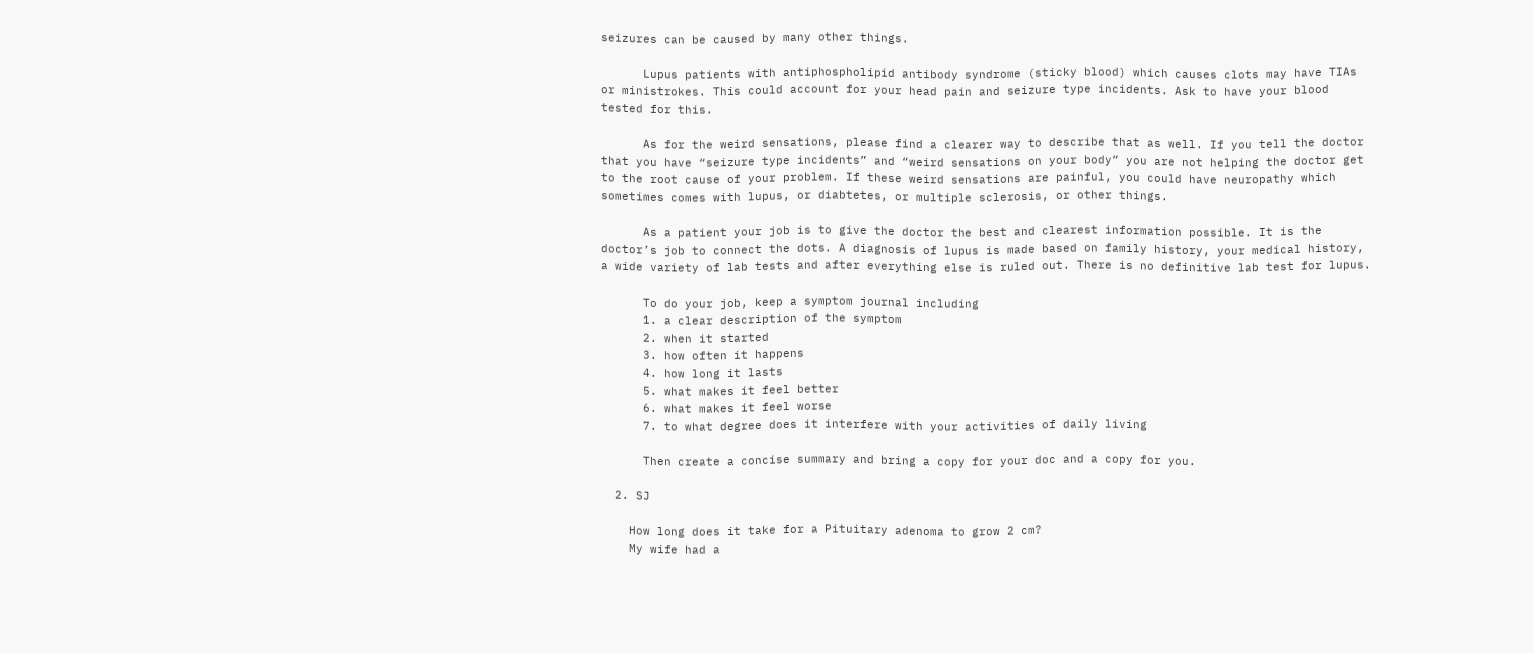seizures can be caused by many other things.

      Lupus patients with antiphospholipid antibody syndrome (sticky blood) which causes clots may have TIAs or ministrokes. This could account for your head pain and seizure type incidents. Ask to have your blood tested for this.

      As for the weird sensations, please find a clearer way to describe that as well. If you tell the doctor that you have “seizure type incidents” and “weird sensations on your body” you are not helping the doctor get to the root cause of your problem. If these weird sensations are painful, you could have neuropathy which sometimes comes with lupus, or diabtetes, or multiple sclerosis, or other things.

      As a patient your job is to give the doctor the best and clearest information possible. It is the doctor’s job to connect the dots. A diagnosis of lupus is made based on family history, your medical history, a wide variety of lab tests and after everything else is ruled out. There is no definitive lab test for lupus.

      To do your job, keep a symptom journal including
      1. a clear description of the symptom
      2. when it started
      3. how often it happens
      4. how long it lasts
      5. what makes it feel better
      6. what makes it feel worse
      7. to what degree does it interfere with your activities of daily living

      Then create a concise summary and bring a copy for your doc and a copy for you.

  2. SJ

    How long does it take for a Pituitary adenoma to grow 2 cm?
    My wife had a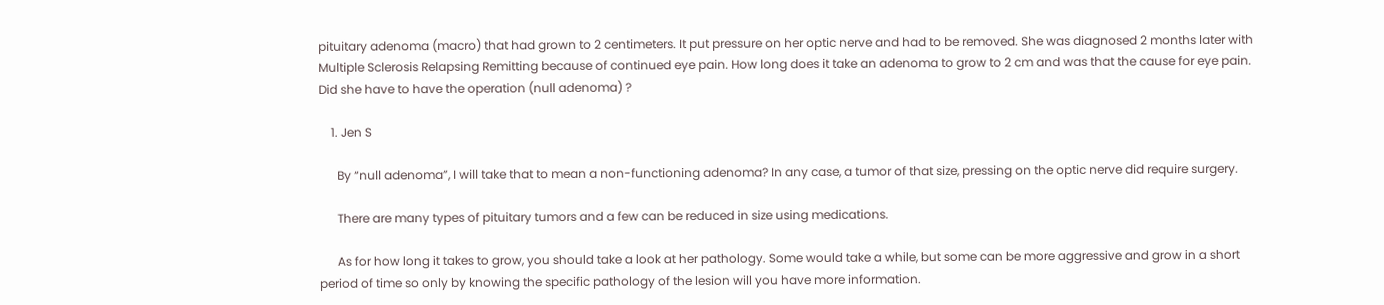pituitary adenoma (macro) that had grown to 2 centimeters. It put pressure on her optic nerve and had to be removed. She was diagnosed 2 months later with Multiple Sclerosis Relapsing Remitting because of continued eye pain. How long does it take an adenoma to grow to 2 cm and was that the cause for eye pain. Did she have to have the operation (null adenoma) ?

    1. Jen S

      By “null adenoma”, I will take that to mean a non-functioning adenoma? In any case, a tumor of that size, pressing on the optic nerve did require surgery.

      There are many types of pituitary tumors and a few can be reduced in size using medications.

      As for how long it takes to grow, you should take a look at her pathology. Some would take a while, but some can be more aggressive and grow in a short period of time so only by knowing the specific pathology of the lesion will you have more information.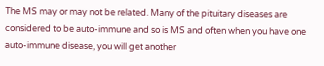The MS may or may not be related. Many of the pituitary diseases are considered to be auto-immune and so is MS and often when you have one auto-immune disease, you will get another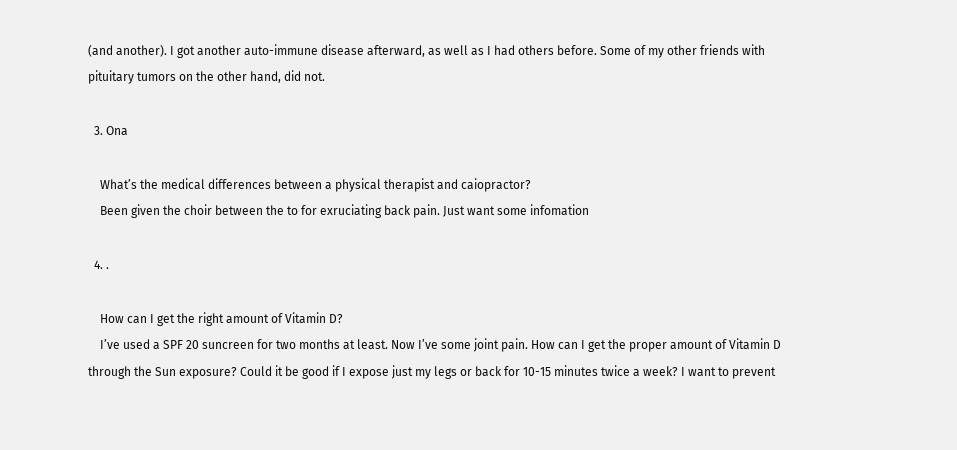(and another). I got another auto-immune disease afterward, as well as I had others before. Some of my other friends with pituitary tumors on the other hand, did not.

  3. Ona

    What’s the medical differences between a physical therapist and caiopractor?
    Been given the choir between the to for exruciating back pain. Just want some infomation

  4. .

    How can I get the right amount of Vitamin D?
    I’ve used a SPF 20 suncreen for two months at least. Now I’ve some joint pain. How can I get the proper amount of Vitamin D through the Sun exposure? Could it be good if I expose just my legs or back for 10-15 minutes twice a week? I want to prevent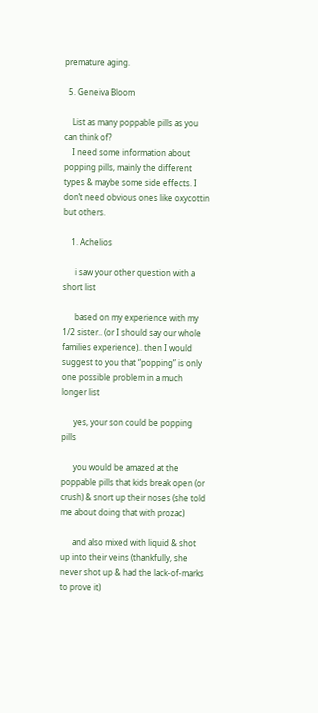premature aging.

  5. Geneiva Bloom

    List as many poppable pills as you can think of?
    I need some information about popping pills, mainly the different types & maybe some side effects. I don’t need obvious ones like oxycottin but others.

    1. Achelios

      i saw your other question with a short list

      based on my experience with my 1/2 sister.. (or I should say our whole families experience).. then I would suggest to you that “popping” is only one possible problem in a much longer list

      yes, your son could be popping pills

      you would be amazed at the poppable pills that kids break open (or crush) & snort up their noses (she told me about doing that with prozac)

      and also mixed with liquid & shot up into their veins (thankfully, she never shot up & had the lack-of-marks to prove it)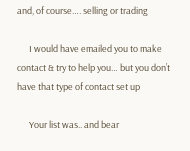and, of course…. selling or trading

      I would have emailed you to make contact & try to help you… but you don’t have that type of contact set up

      Your list was.. and bear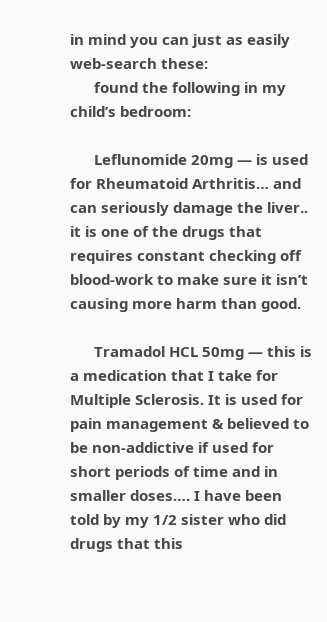in mind you can just as easily web-search these:
      found the following in my child’s bedroom:

      Leflunomide 20mg — is used for Rheumatoid Arthritis… and can seriously damage the liver.. it is one of the drugs that requires constant checking off blood-work to make sure it isn’t causing more harm than good.

      Tramadol HCL 50mg — this is a medication that I take for Multiple Sclerosis. It is used for pain management & believed to be non-addictive if used for short periods of time and in smaller doses…. I have been told by my 1/2 sister who did drugs that this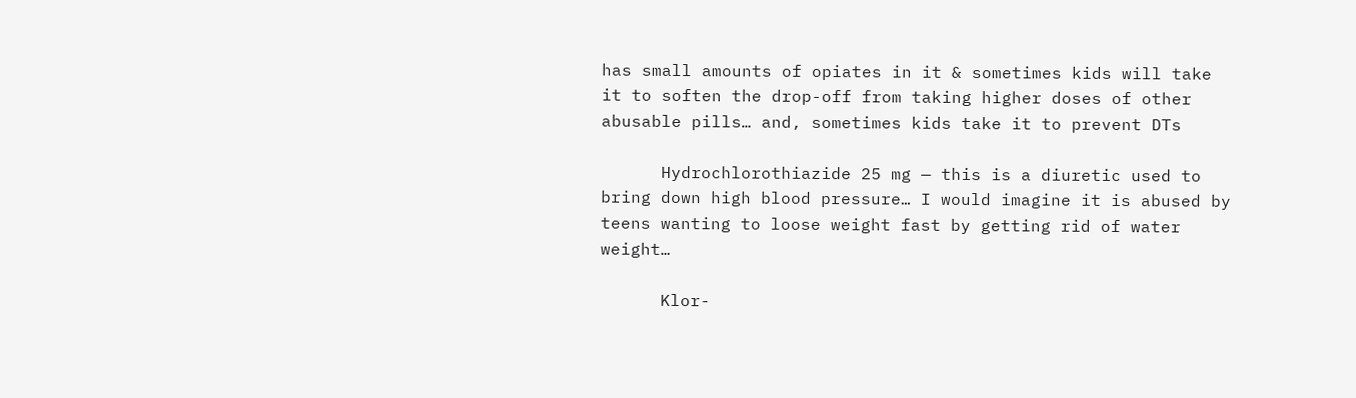has small amounts of opiates in it & sometimes kids will take it to soften the drop-off from taking higher doses of other abusable pills… and, sometimes kids take it to prevent DTs

      Hydrochlorothiazide 25 mg — this is a diuretic used to bring down high blood pressure… I would imagine it is abused by teens wanting to loose weight fast by getting rid of water weight…

      Klor-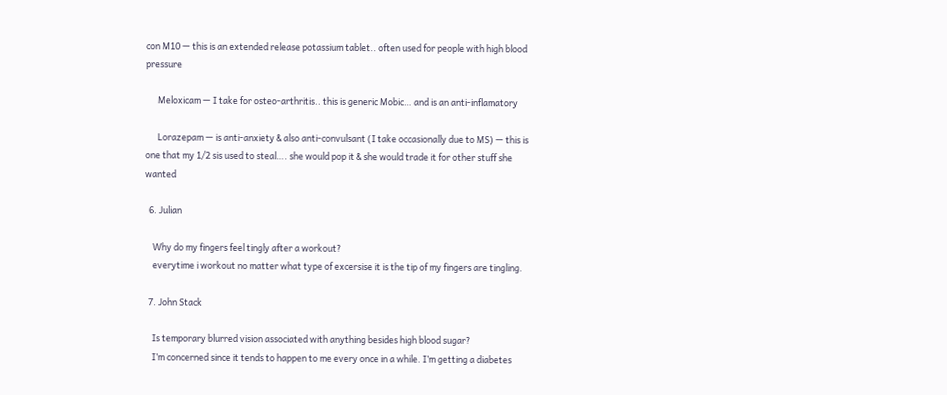con M10 — this is an extended release potassium tablet.. often used for people with high blood pressure

      Meloxicam — I take for osteo-arthritis.. this is generic Mobic… and is an anti-inflamatory

      Lorazepam — is anti-anxiety & also anti-convulsant (I take occasionally due to MS) — this is one that my 1/2 sis used to steal…. she would pop it & she would trade it for other stuff she wanted

  6. Julian

    Why do my fingers feel tingly after a workout?
    everytime i workout no matter what type of excersise it is the tip of my fingers are tingling.

  7. John Stack

    Is temporary blurred vision associated with anything besides high blood sugar?
    I’m concerned since it tends to happen to me every once in a while. I’m getting a diabetes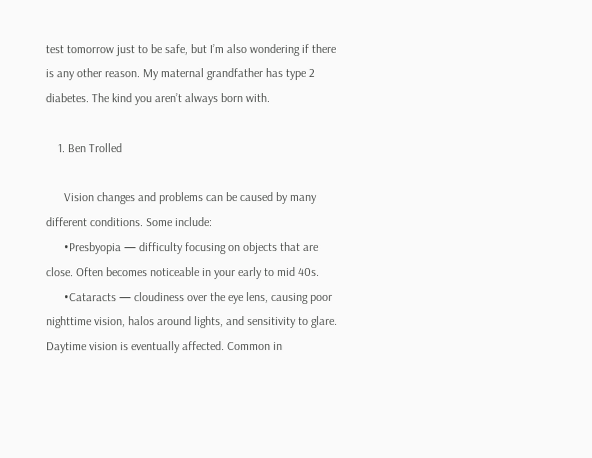test tomorrow just to be safe, but I’m also wondering if there is any other reason. My maternal grandfather has type 2 diabetes. The kind you aren’t always born with.

    1. Ben Trolled

      Vision changes and problems can be caused by many different conditions. Some include:
      •Presbyopia — difficulty focusing on objects that are close. Often becomes noticeable in your early to mid 40s.
      •Cataracts — cloudiness over the eye lens, causing poor nighttime vision, halos around lights, and sensitivity to glare. Daytime vision is eventually affected. Common in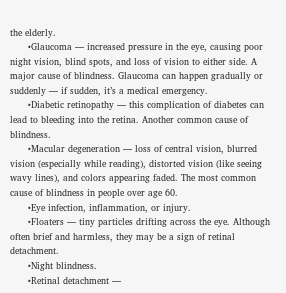the elderly.
      •Glaucoma — increased pressure in the eye, causing poor night vision, blind spots, and loss of vision to either side. A major cause of blindness. Glaucoma can happen gradually or suddenly — if sudden, it’s a medical emergency.
      •Diabetic retinopathy — this complication of diabetes can lead to bleeding into the retina. Another common cause of blindness.
      •Macular degeneration — loss of central vision, blurred vision (especially while reading), distorted vision (like seeing wavy lines), and colors appearing faded. The most common cause of blindness in people over age 60.
      •Eye infection, inflammation, or injury.
      •Floaters — tiny particles drifting across the eye. Although often brief and harmless, they may be a sign of retinal detachment.
      •Night blindness.
      •Retinal detachment —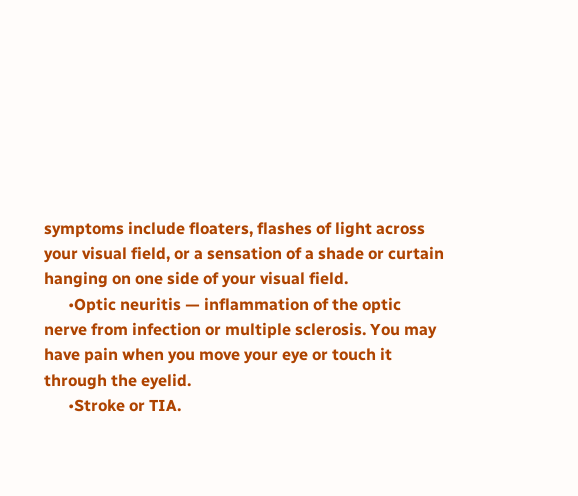symptoms include floaters, flashes of light across your visual field, or a sensation of a shade or curtain hanging on one side of your visual field.
      •Optic neuritis — inflammation of the optic nerve from infection or multiple sclerosis. You may have pain when you move your eye or touch it through the eyelid.
      •Stroke or TIA.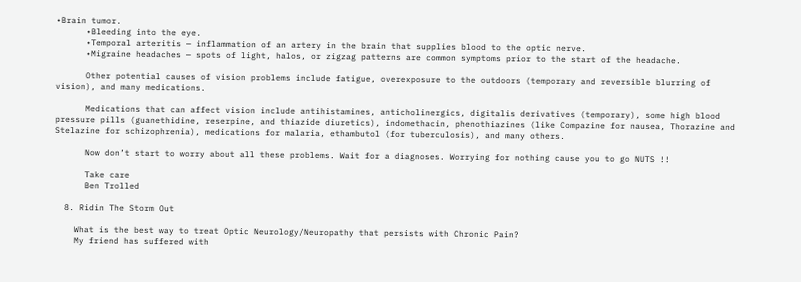•Brain tumor.
      •Bleeding into the eye.
      •Temporal arteritis — inflammation of an artery in the brain that supplies blood to the optic nerve.
      •Migraine headaches — spots of light, halos, or zigzag patterns are common symptoms prior to the start of the headache.

      Other potential causes of vision problems include fatigue, overexposure to the outdoors (temporary and reversible blurring of vision), and many medications.

      Medications that can affect vision include antihistamines, anticholinergics, digitalis derivatives (temporary), some high blood pressure pills (guanethidine, reserpine, and thiazide diuretics), indomethacin, phenothiazines (like Compazine for nausea, Thorazine and Stelazine for schizophrenia), medications for malaria, ethambutol (for tuberculosis), and many others.

      Now don’t start to worry about all these problems. Wait for a diagnoses. Worrying for nothing cause you to go NUTS !!

      Take care
      Ben Trolled

  8. Ridin The Storm Out

    What is the best way to treat Optic Neurology/Neuropathy that persists with Chronic Pain?
    My friend has suffered with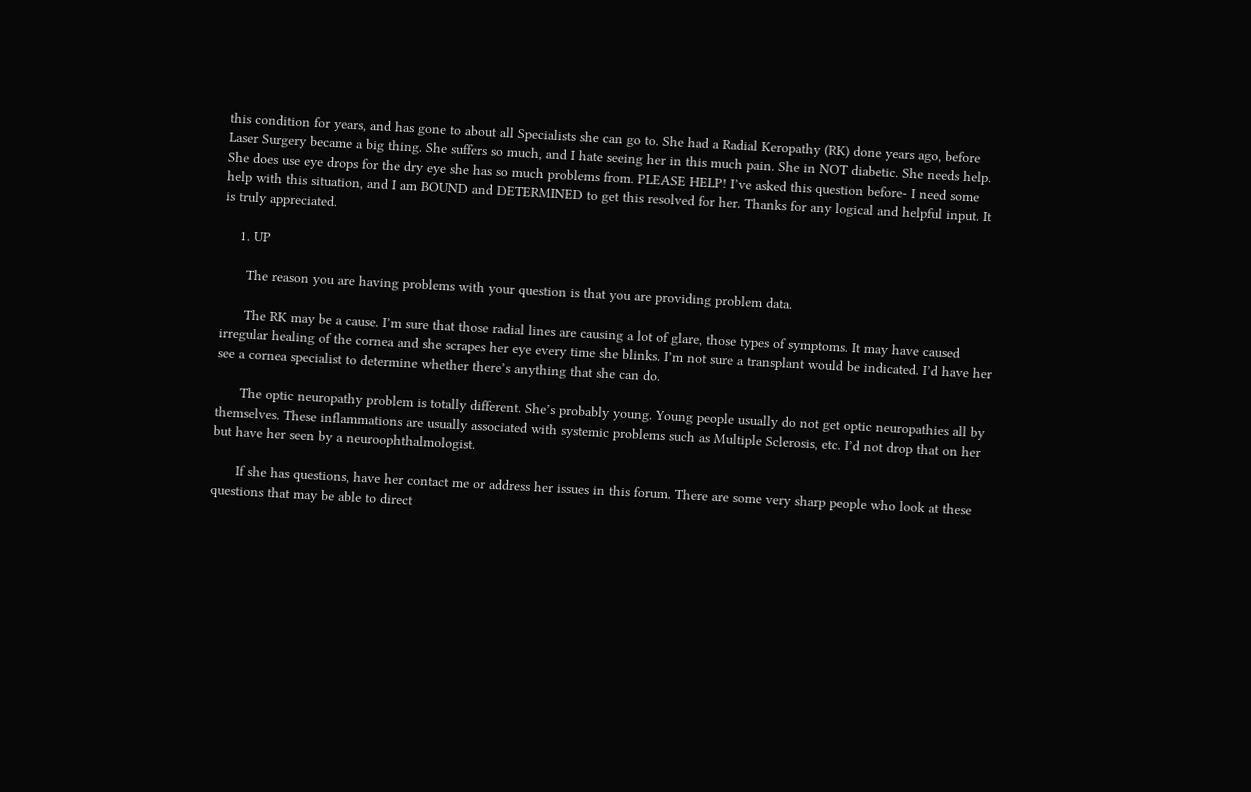this condition for years, and has gone to about all Specialists she can go to. She had a Radial Keropathy (RK) done years ago, before Laser Surgery became a big thing. She suffers so much, and I hate seeing her in this much pain. She in NOT diabetic. She needs help. She does use eye drops for the dry eye she has so much problems from. PLEASE HELP! I’ve asked this question before- I need some help with this situation, and I am BOUND and DETERMINED to get this resolved for her. Thanks for any logical and helpful input. It is truly appreciated.

    1. UP

      The reason you are having problems with your question is that you are providing problem data.

      The RK may be a cause. I’m sure that those radial lines are causing a lot of glare, those types of symptoms. It may have caused irregular healing of the cornea and she scrapes her eye every time she blinks. I’m not sure a transplant would be indicated. I’d have her see a cornea specialist to determine whether there’s anything that she can do.

      The optic neuropathy problem is totally different. She’s probably young. Young people usually do not get optic neuropathies all by themselves. These inflammations are usually associated with systemic problems such as Multiple Sclerosis, etc. I’d not drop that on her but have her seen by a neuroophthalmologist.

      If she has questions, have her contact me or address her issues in this forum. There are some very sharp people who look at these questions that may be able to direct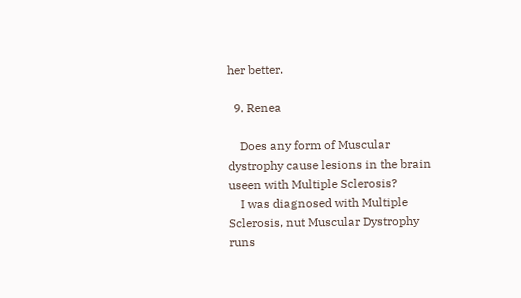her better.

  9. Renea

    Does any form of Muscular dystrophy cause lesions in the brain useen with Multiple Sclerosis?
    I was diagnosed with Multiple Sclerosis, nut Muscular Dystrophy runs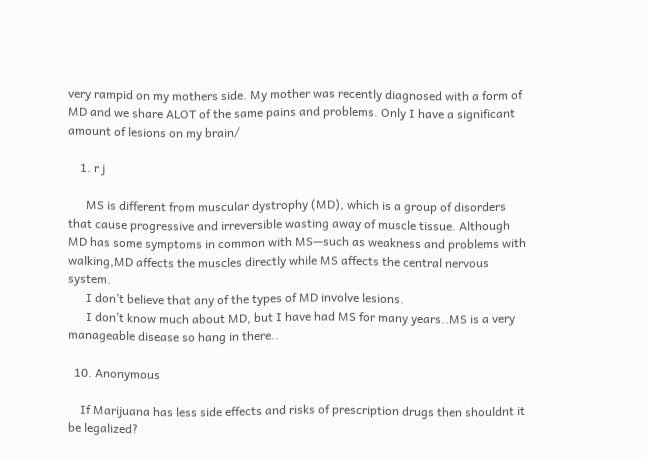very rampid on my mothers side. My mother was recently diagnosed with a form of MD and we share ALOT of the same pains and problems. Only I have a significant amount of lesions on my brain/

    1. r j

      MS is different from muscular dystrophy (MD), which is a group of disorders that cause progressive and irreversible wasting away of muscle tissue. Although MD has some symptoms in common with MS—such as weakness and problems with walking,MD affects the muscles directly while MS affects the central nervous system.
      I don’t believe that any of the types of MD involve lesions.
      I don’t know much about MD, but I have had MS for many years..MS is a very manageable disease so hang in there..

  10. Anonymous

    If Marijuana has less side effects and risks of prescription drugs then shouldnt it be legalized?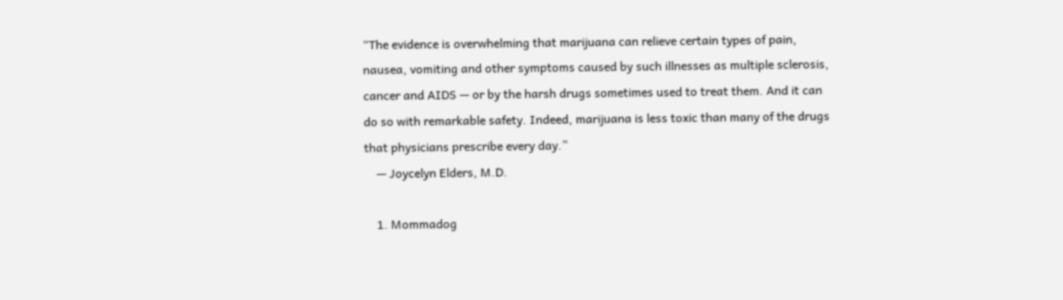“The evidence is overwhelming that marijuana can relieve certain types of pain, nausea, vomiting and other symptoms caused by such illnesses as multiple sclerosis, cancer and AIDS — or by the harsh drugs sometimes used to treat them. And it can do so with remarkable safety. Indeed, marijuana is less toxic than many of the drugs that physicians prescribe every day.”
    — Joycelyn Elders, M.D.

    1. Mommadog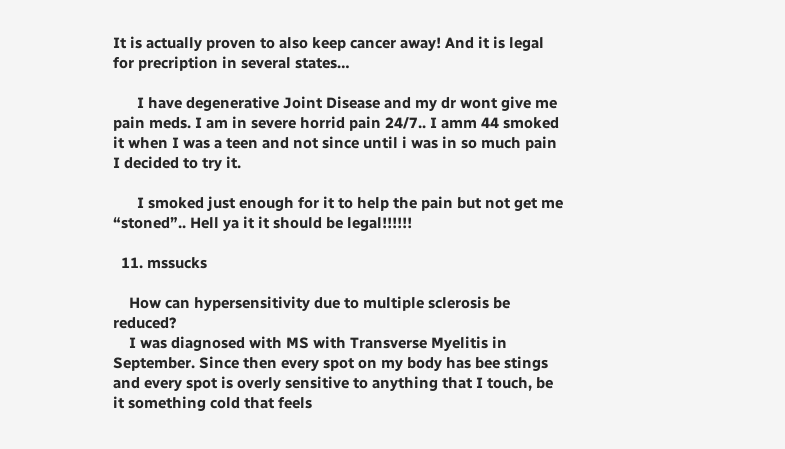It is actually proven to also keep cancer away! And it is legal for precription in several states…

      I have degenerative Joint Disease and my dr wont give me pain meds. I am in severe horrid pain 24/7.. I amm 44 smoked it when I was a teen and not since until i was in so much pain I decided to try it.

      I smoked just enough for it to help the pain but not get me “stoned”.. Hell ya it it should be legal!!!!!!

  11. mssucks

    How can hypersensitivity due to multiple sclerosis be reduced?
    I was diagnosed with MS with Transverse Myelitis in September. Since then every spot on my body has bee stings and every spot is overly sensitive to anything that I touch, be it something cold that feels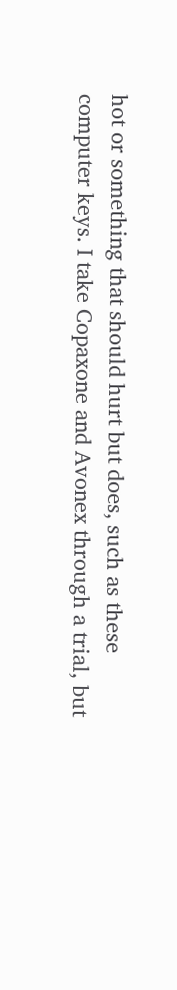hot or something that should hurt but does, such as these computer keys. I take Copaxone and Avonex through a trial, but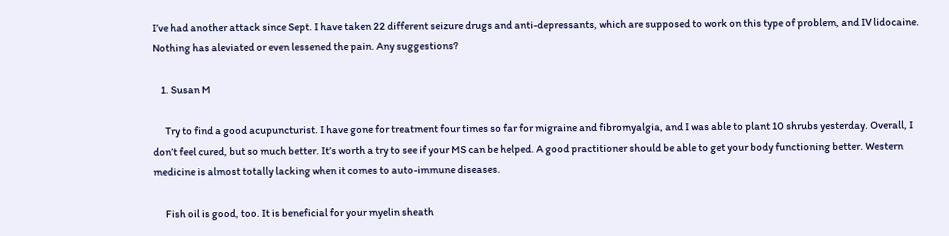I’ve had another attack since Sept. I have taken 22 different seizure drugs and anti-depressants, which are supposed to work on this type of problem, and IV lidocaine. Nothing has aleviated or even lessened the pain. Any suggestions?

    1. Susan M

      Try to find a good acupuncturist. I have gone for treatment four times so far for migraine and fibromyalgia, and I was able to plant 10 shrubs yesterday. Overall, I don’t feel cured, but so much better. It’s worth a try to see if your MS can be helped. A good practitioner should be able to get your body functioning better. Western medicine is almost totally lacking when it comes to auto-immune diseases.

      Fish oil is good, too. It is beneficial for your myelin sheath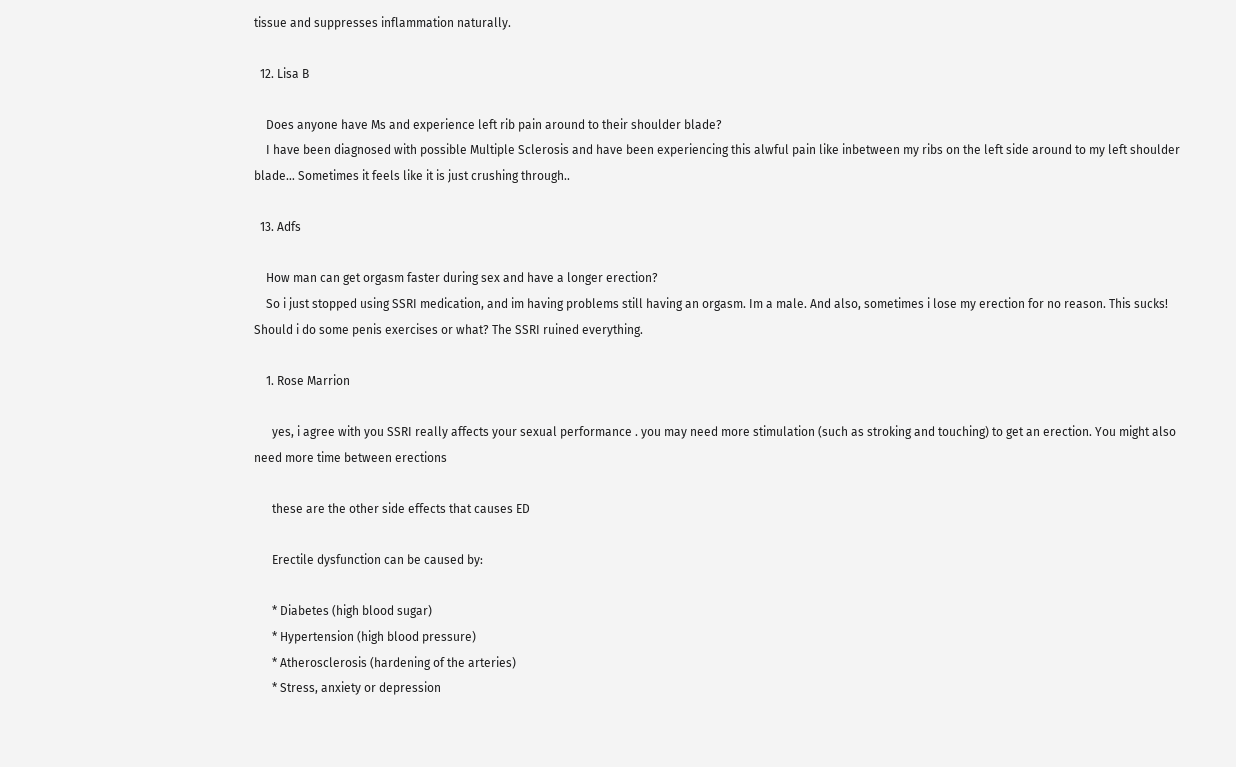tissue and suppresses inflammation naturally.

  12. Lisa B

    Does anyone have Ms and experience left rib pain around to their shoulder blade?
    I have been diagnosed with possible Multiple Sclerosis and have been experiencing this alwful pain like inbetween my ribs on the left side around to my left shoulder blade… Sometimes it feels like it is just crushing through..

  13. Adfs

    How man can get orgasm faster during sex and have a longer erection?
    So i just stopped using SSRI medication, and im having problems still having an orgasm. Im a male. And also, sometimes i lose my erection for no reason. This sucks! Should i do some penis exercises or what? The SSRI ruined everything.

    1. Rose Marrion

      yes, i agree with you SSRI really affects your sexual performance . you may need more stimulation (such as stroking and touching) to get an erection. You might also need more time between erections

      these are the other side effects that causes ED

      Erectile dysfunction can be caused by:

      * Diabetes (high blood sugar)
      * Hypertension (high blood pressure)
      * Atherosclerosis (hardening of the arteries)
      * Stress, anxiety or depression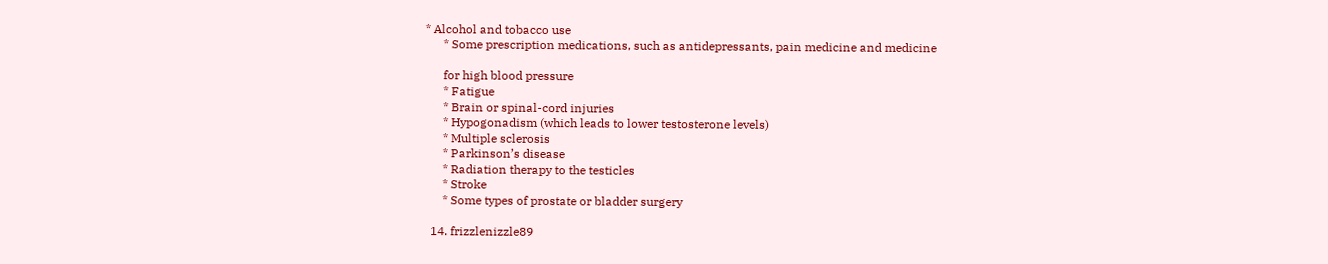* Alcohol and tobacco use
      * Some prescription medications, such as antidepressants, pain medicine and medicine

      for high blood pressure
      * Fatigue
      * Brain or spinal-cord injuries
      * Hypogonadism (which leads to lower testosterone levels)
      * Multiple sclerosis
      * Parkinson’s disease
      * Radiation therapy to the testicles
      * Stroke
      * Some types of prostate or bladder surgery

  14. frizzlenizzle89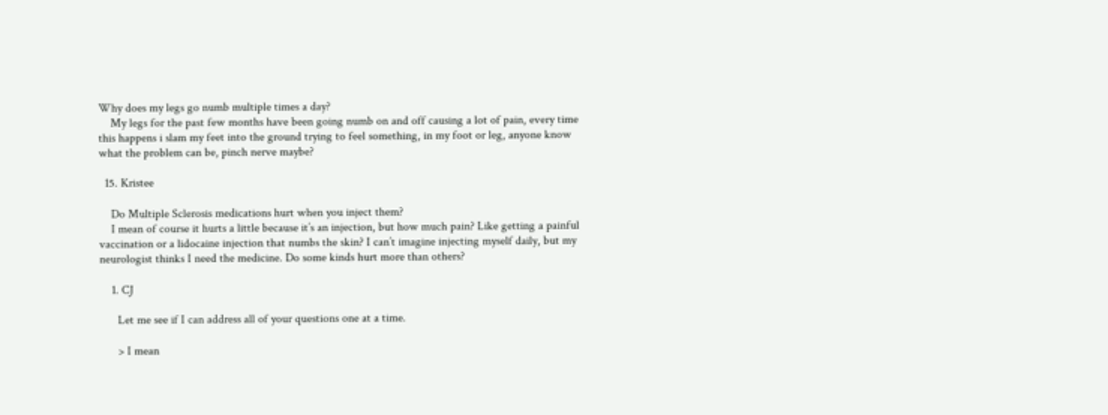Why does my legs go numb multiple times a day?
    My legs for the past few months have been going numb on and off causing a lot of pain, every time this happens i slam my feet into the ground trying to feel something, in my foot or leg, anyone know what the problem can be, pinch nerve maybe?

  15. Kristee

    Do Multiple Sclerosis medications hurt when you inject them?
    I mean of course it hurts a little because it’s an injection, but how much pain? Like getting a painful vaccination or a lidocaine injection that numbs the skin? I can’t imagine injecting myself daily, but my neurologist thinks I need the medicine. Do some kinds hurt more than others?

    1. CJ

      Let me see if I can address all of your questions one at a time.

      > I mean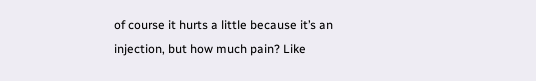of course it hurts a little because it’s an injection, but how much pain? Like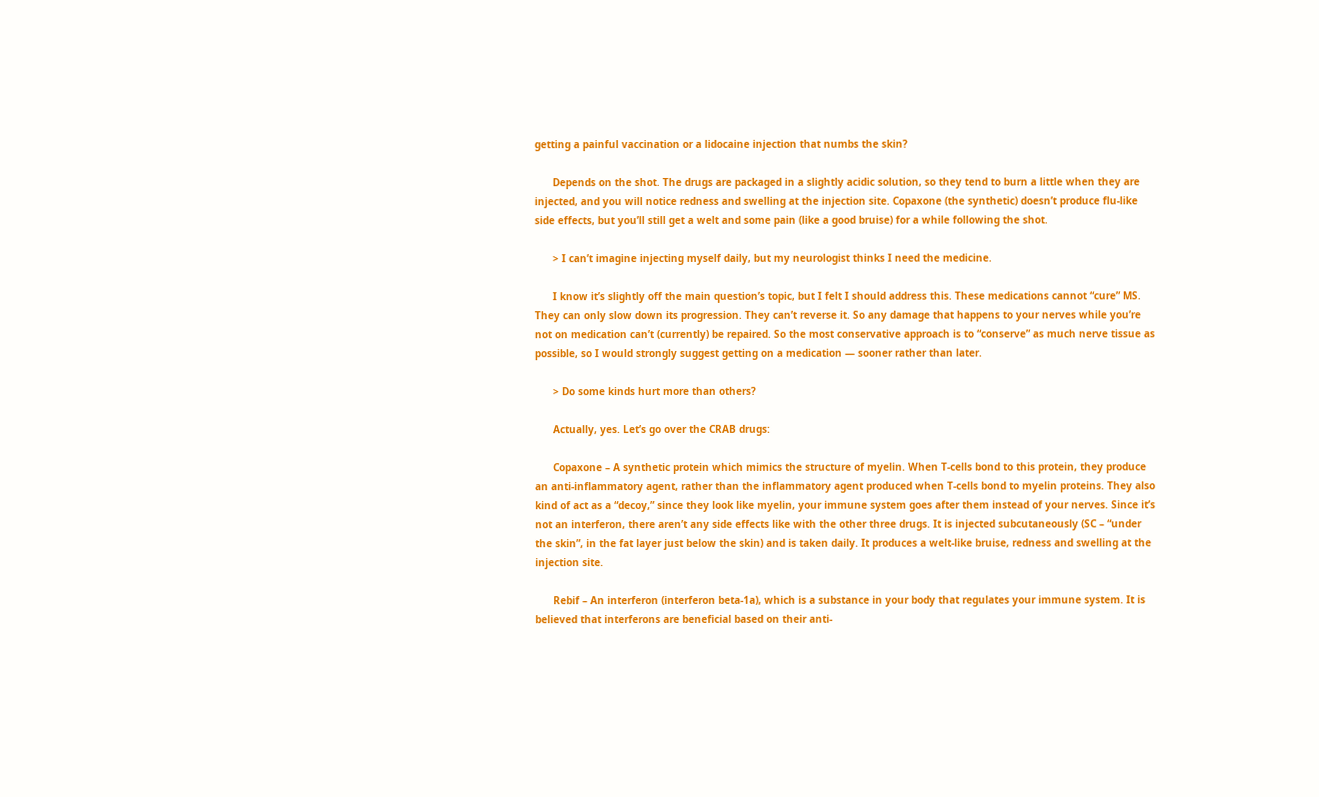getting a painful vaccination or a lidocaine injection that numbs the skin?

      Depends on the shot. The drugs are packaged in a slightly acidic solution, so they tend to burn a little when they are injected, and you will notice redness and swelling at the injection site. Copaxone (the synthetic) doesn’t produce flu-like side effects, but you’ll still get a welt and some pain (like a good bruise) for a while following the shot.

      > I can’t imagine injecting myself daily, but my neurologist thinks I need the medicine.

      I know it’s slightly off the main question’s topic, but I felt I should address this. These medications cannot “cure” MS. They can only slow down its progression. They can’t reverse it. So any damage that happens to your nerves while you’re not on medication can’t (currently) be repaired. So the most conservative approach is to “conserve” as much nerve tissue as possible, so I would strongly suggest getting on a medication — sooner rather than later.

      > Do some kinds hurt more than others?

      Actually, yes. Let’s go over the CRAB drugs:

      Copaxone – A synthetic protein which mimics the structure of myelin. When T-cells bond to this protein, they produce an anti-inflammatory agent, rather than the inflammatory agent produced when T-cells bond to myelin proteins. They also kind of act as a “decoy,” since they look like myelin, your immune system goes after them instead of your nerves. Since it’s not an interferon, there aren’t any side effects like with the other three drugs. It is injected subcutaneously (SC – “under the skin”, in the fat layer just below the skin) and is taken daily. It produces a welt-like bruise, redness and swelling at the injection site.

      Rebif – An interferon (interferon beta-1a), which is a substance in your body that regulates your immune system. It is believed that interferons are beneficial based on their anti-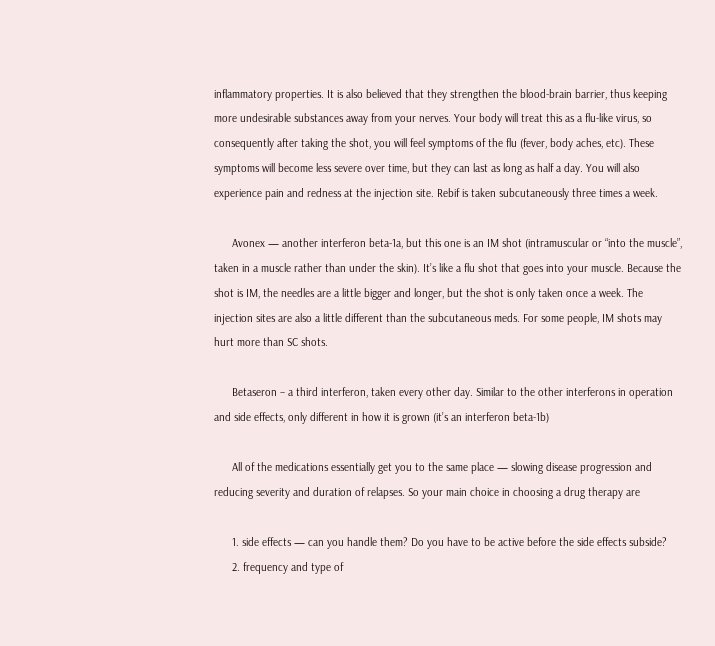inflammatory properties. It is also believed that they strengthen the blood-brain barrier, thus keeping more undesirable substances away from your nerves. Your body will treat this as a flu-like virus, so consequently after taking the shot, you will feel symptoms of the flu (fever, body aches, etc). These symptoms will become less severe over time, but they can last as long as half a day. You will also experience pain and redness at the injection site. Rebif is taken subcutaneously three times a week.

      Avonex — another interferon beta-1a, but this one is an IM shot (intramuscular or “into the muscle”, taken in a muscle rather than under the skin). It’s like a flu shot that goes into your muscle. Because the shot is IM, the needles are a little bigger and longer, but the shot is only taken once a week. The injection sites are also a little different than the subcutaneous meds. For some people, IM shots may hurt more than SC shots.

      Betaseron – a third interferon, taken every other day. Similar to the other interferons in operation and side effects, only different in how it is grown (it’s an interferon beta-1b)

      All of the medications essentially get you to the same place — slowing disease progression and reducing severity and duration of relapses. So your main choice in choosing a drug therapy are

      1. side effects — can you handle them? Do you have to be active before the side effects subside?
      2. frequency and type of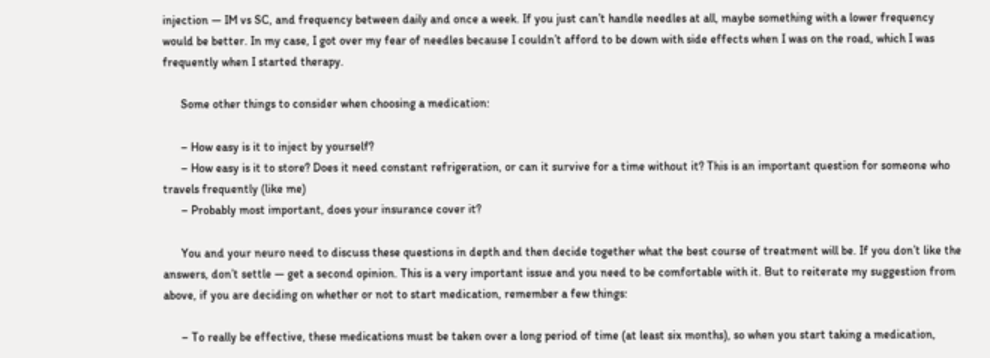injection — IM vs SC, and frequency between daily and once a week. If you just can’t handle needles at all, maybe something with a lower frequency would be better. In my case, I got over my fear of needles because I couldn’t afford to be down with side effects when I was on the road, which I was frequently when I started therapy.

      Some other things to consider when choosing a medication:

      – How easy is it to inject by yourself?
      – How easy is it to store? Does it need constant refrigeration, or can it survive for a time without it? This is an important question for someone who travels frequently (like me)
      – Probably most important, does your insurance cover it?

      You and your neuro need to discuss these questions in depth and then decide together what the best course of treatment will be. If you don’t like the answers, don’t settle — get a second opinion. This is a very important issue and you need to be comfortable with it. But to reiterate my suggestion from above, if you are deciding on whether or not to start medication, remember a few things:

      – To really be effective, these medications must be taken over a long period of time (at least six months), so when you start taking a medication,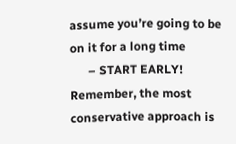assume you’re going to be on it for a long time
      – START EARLY! Remember, the most conservative approach is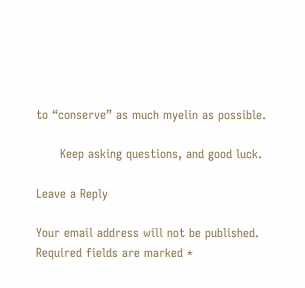to “conserve” as much myelin as possible.

      Keep asking questions, and good luck.

Leave a Reply

Your email address will not be published. Required fields are marked *